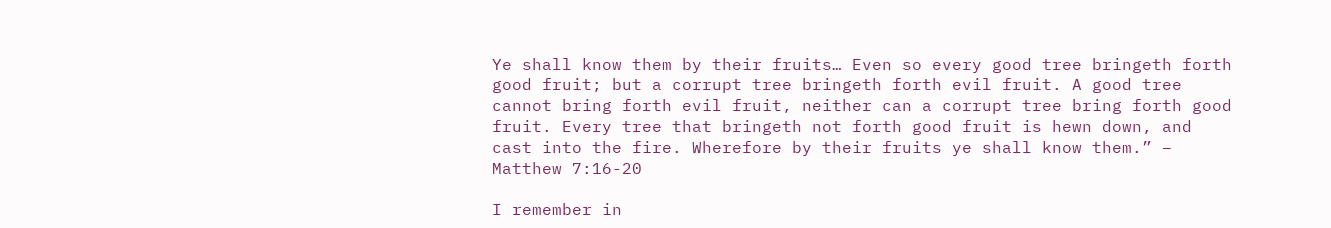Ye shall know them by their fruits… Even so every good tree bringeth forth good fruit; but a corrupt tree bringeth forth evil fruit. A good tree cannot bring forth evil fruit, neither can a corrupt tree bring forth good fruit. Every tree that bringeth not forth good fruit is hewn down, and cast into the fire. Wherefore by their fruits ye shall know them.” – Matthew 7:16-20

I remember in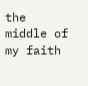the middle of my faith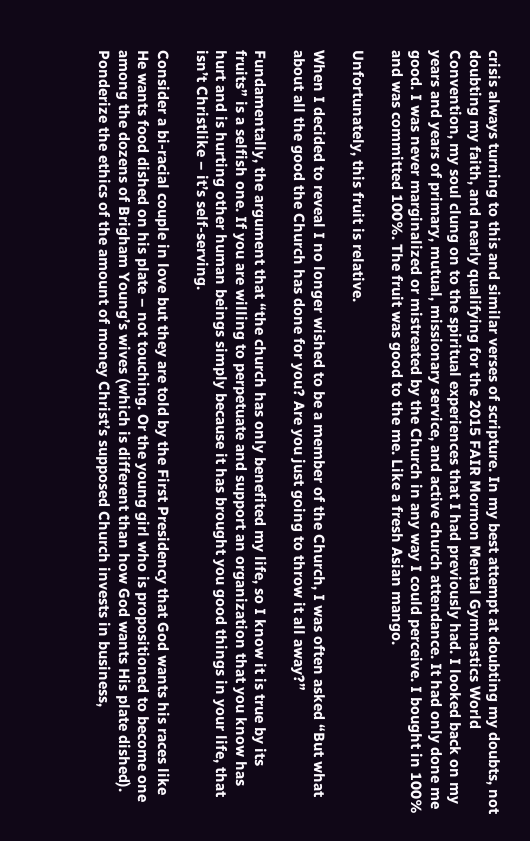crisis always turning to this and similar verses of scripture. In my best attempt at doubting my doubts, not doubting my faith, and nearly qualifying for the 2015 FAIR Mormon Mental Gymnastics World Convention, my soul clung on to the spiritual experiences that I had previously had. I looked back on my years and years of primary, mutual, missionary service, and active church attendance. It had only done me good. I was never marginalized or mistreated by the Church in any way I could perceive. I bought in 100% and was committed 100%. The fruit was good to the me. Like a fresh Asian mango.

Unfortunately, this fruit is relative.

When I decided to reveal I no longer wished to be a member of the Church, I was often asked “But what about all the good the Church has done for you? Are you just going to throw it all away?”

Fundamentally, the argument that “the church has only benefited my life, so I know it is true by its fruits” is a selfish one. If you are willing to perpetuate and support an organization that you know has hurt and is hurting other human beings simply because it has brought you good things in your life, that isn’t Christlike – it’s self-serving.

Consider a bi-racial couple in love but they are told by the First Presidency that God wants his races like He wants food dished on his plate – not touching. Or the young girl who is propositioned to become one among the dozens of Brigham Young’s wives (which is different than how God wants His plate dished). Ponderize the ethics of the amount of money Christ’s supposed Church invests in business,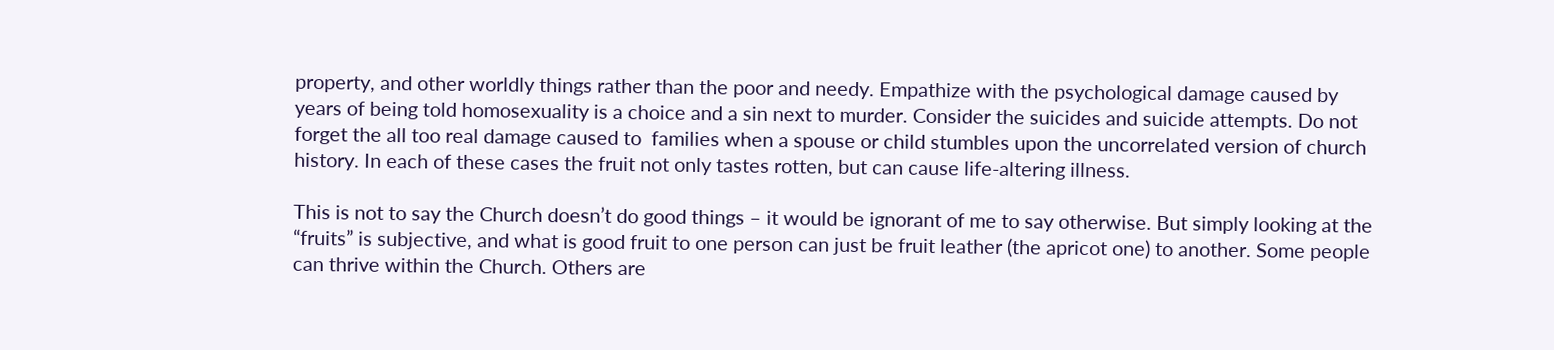property, and other worldly things rather than the poor and needy. Empathize with the psychological damage caused by years of being told homosexuality is a choice and a sin next to murder. Consider the suicides and suicide attempts. Do not forget the all too real damage caused to  families when a spouse or child stumbles upon the uncorrelated version of church history. In each of these cases the fruit not only tastes rotten, but can cause life-altering illness.

This is not to say the Church doesn’t do good things – it would be ignorant of me to say otherwise. But simply looking at the “fruits” is subjective, and what is good fruit to one person can just be fruit leather (the apricot one) to another. Some people can thrive within the Church. Others are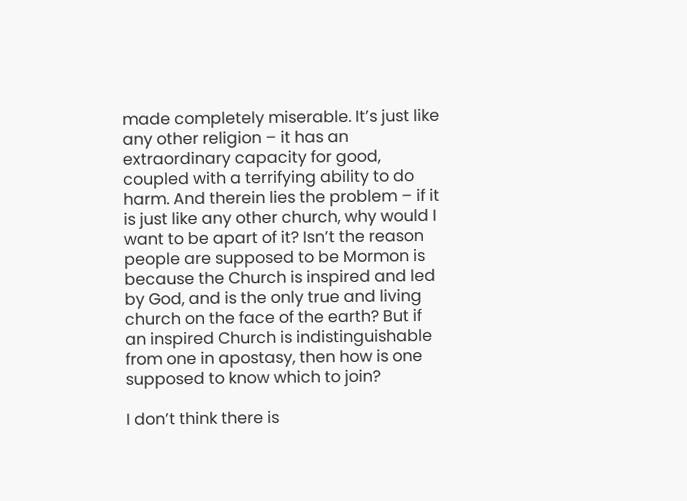made completely miserable. It’s just like any other religion – it has an extraordinary capacity for good, coupled with a terrifying ability to do harm. And therein lies the problem – if it is just like any other church, why would I want to be apart of it? Isn’t the reason people are supposed to be Mormon is because the Church is inspired and led by God, and is the only true and living church on the face of the earth? But if an inspired Church is indistinguishable from one in apostasy, then how is one supposed to know which to join?

I don’t think there is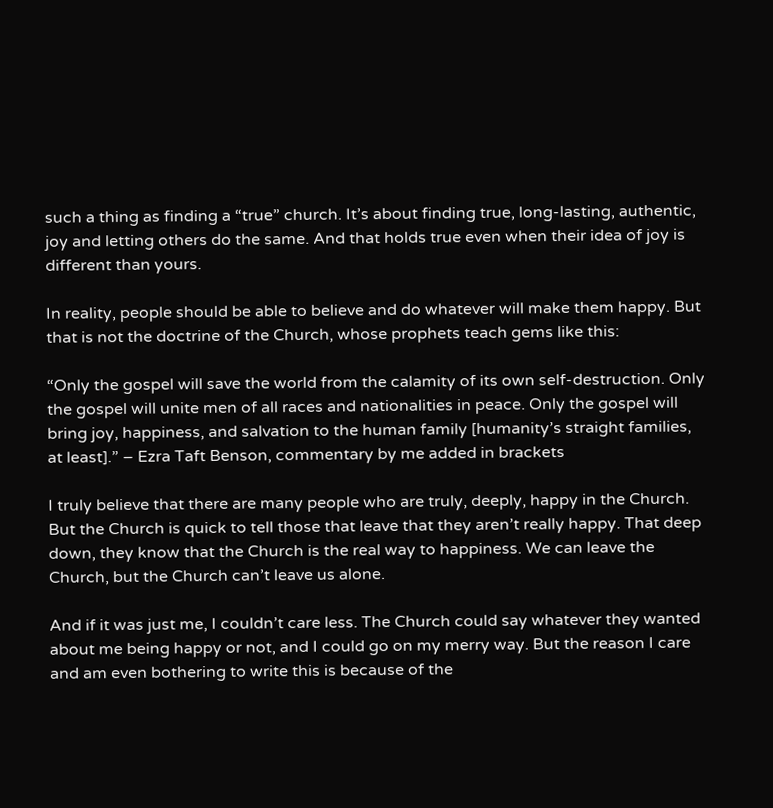such a thing as finding a “true” church. It’s about finding true, long-lasting, authentic, joy and letting others do the same. And that holds true even when their idea of joy is different than yours.

In reality, people should be able to believe and do whatever will make them happy. But that is not the doctrine of the Church, whose prophets teach gems like this:

“Only the gospel will save the world from the calamity of its own self-destruction. Only the gospel will unite men of all races and nationalities in peace. Only the gospel will bring joy, happiness, and salvation to the human family [humanity’s straight families, at least].” – Ezra Taft Benson, commentary by me added in brackets

I truly believe that there are many people who are truly, deeply, happy in the Church. But the Church is quick to tell those that leave that they aren’t really happy. That deep down, they know that the Church is the real way to happiness. We can leave the Church, but the Church can’t leave us alone.

And if it was just me, I couldn’t care less. The Church could say whatever they wanted about me being happy or not, and I could go on my merry way. But the reason I care and am even bothering to write this is because of the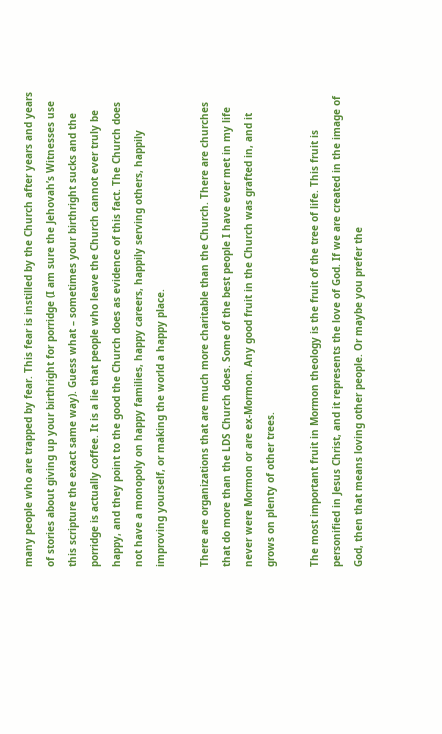many people who are trapped by fear. This fear is instilled by the Church after years and years of stories about giving up your birthright for porridge (I am sure the Jehovah’s Witnesses use this scripture the exact same way). Guess what – sometimes your birthright sucks and the porridge is actually coffee. It is a lie that people who leave the Church cannot ever truly be happy, and they point to the good the Church does as evidence of this fact. The Church does not have a monopoly on happy families, happy careers, happily serving others, happily improving yourself, or making the world a happy place.

There are organizations that are much more charitable than the Church. There are churches that do more than the LDS Church does. Some of the best people I have ever met in my life never were Mormon or are ex-Mormon. Any good fruit in the Church was grafted in, and it grows on plenty of other trees.

The most important fruit in Mormon theology is the fruit of the tree of life. This fruit is personified in Jesus Christ, and it represents the love of God. If we are created in the image of God, then that means loving other people. Or maybe you prefer the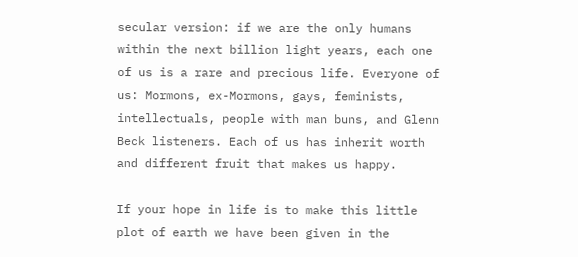secular version: if we are the only humans within the next billion light years, each one of us is a rare and precious life. Everyone of us: Mormons, ex-Mormons, gays, feminists, intellectuals, people with man buns, and Glenn Beck listeners. Each of us has inherit worth and different fruit that makes us happy.

If your hope in life is to make this little plot of earth we have been given in the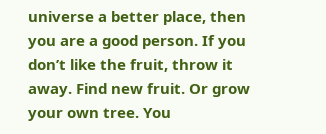universe a better place, then you are a good person. If you don’t like the fruit, throw it away. Find new fruit. Or grow your own tree. You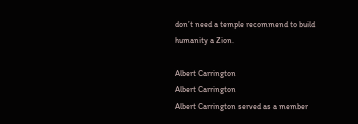don’t need a temple recommend to build humanity a Zion.

Albert Carrington
Albert Carrington
Albert Carrington served as a member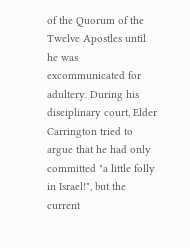of the Quorum of the Twelve Apostles until he was excommunicated for adultery. During his disciplinary court, Elder Carrington tried to argue that he had only committed "a little folly in Israel!", but the current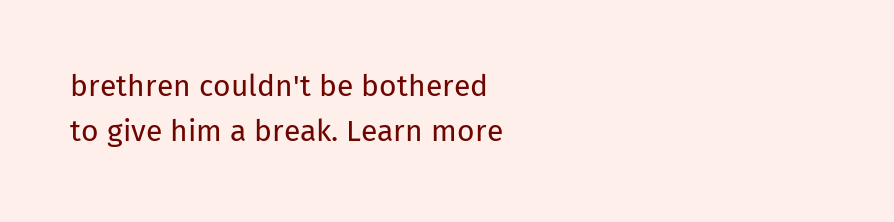brethren couldn't be bothered to give him a break. Learn more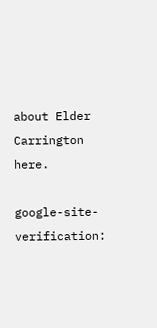about Elder Carrington here.

google-site-verification: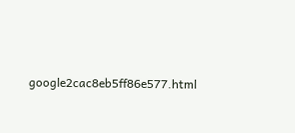google2cac8eb5ff86e577.html